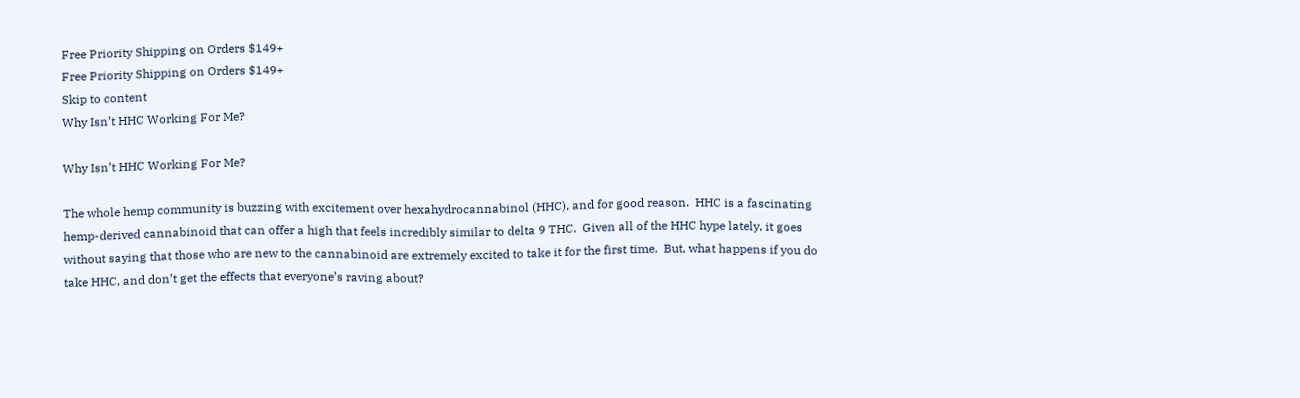Free Priority Shipping on Orders $149+
Free Priority Shipping on Orders $149+
Skip to content
Why Isn’t HHC Working For Me?

Why Isn’t HHC Working For Me?

The whole hemp community is buzzing with excitement over hexahydrocannabinol (HHC), and for good reason.  HHC is a fascinating hemp-derived cannabinoid that can offer a high that feels incredibly similar to delta 9 THC.  Given all of the HHC hype lately, it goes without saying that those who are new to the cannabinoid are extremely excited to take it for the first time.  But, what happens if you do take HHC, and don’t get the effects that everyone’s raving about?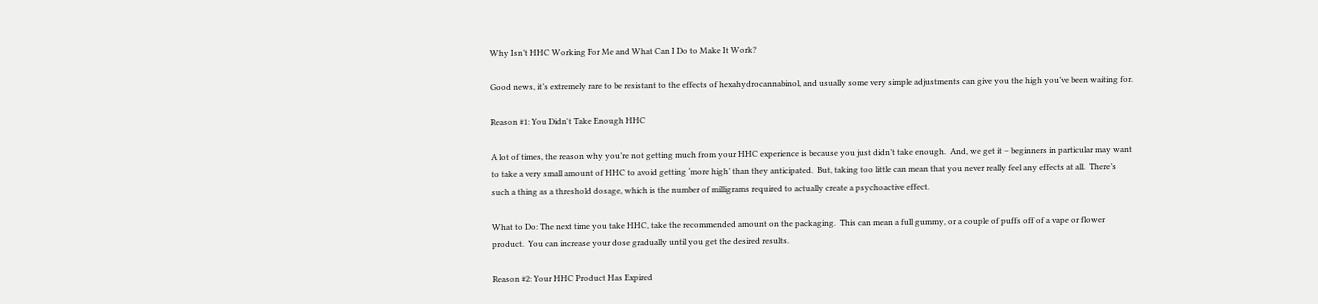Why Isn’t HHC Working For Me and What Can I Do to Make It Work?

Good news, it’s extremely rare to be resistant to the effects of hexahydrocannabinol, and usually some very simple adjustments can give you the high you’ve been waiting for.

Reason #1: You Didn't Take Enough HHC

A lot of times, the reason why you’re not getting much from your HHC experience is because you just didn’t take enough.  And, we get it – beginners in particular may want to take a very small amount of HHC to avoid getting ‘more high’ than they anticipated.  But, taking too little can mean that you never really feel any effects at all.  There’s such a thing as a threshold dosage, which is the number of milligrams required to actually create a psychoactive effect.

What to Do: The next time you take HHC, take the recommended amount on the packaging.  This can mean a full gummy, or a couple of puffs off of a vape or flower product.  You can increase your dose gradually until you get the desired results.

Reason #2: Your HHC Product Has Expired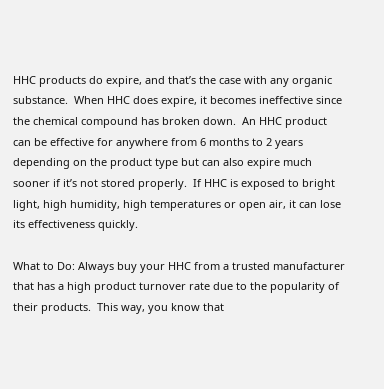HHC products do expire, and that’s the case with any organic substance.  When HHC does expire, it becomes ineffective since the chemical compound has broken down.  An HHC product can be effective for anywhere from 6 months to 2 years depending on the product type but can also expire much sooner if it’s not stored properly.  If HHC is exposed to bright light, high humidity, high temperatures or open air, it can lose its effectiveness quickly.

What to Do: Always buy your HHC from a trusted manufacturer that has a high product turnover rate due to the popularity of their products.  This way, you know that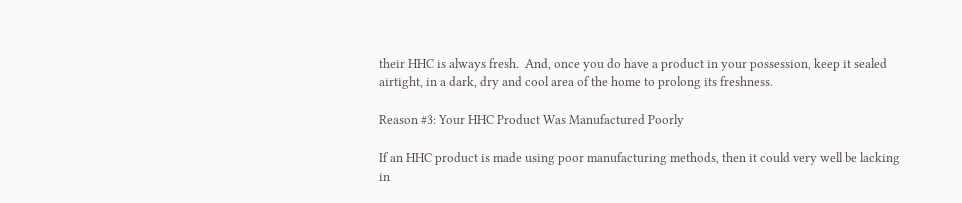their HHC is always fresh.  And, once you do have a product in your possession, keep it sealed airtight, in a dark, dry and cool area of the home to prolong its freshness.

Reason #3: Your HHC Product Was Manufactured Poorly

If an HHC product is made using poor manufacturing methods, then it could very well be lacking in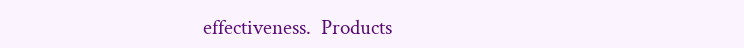effectiveness.  Products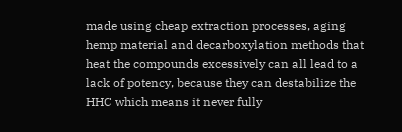made using cheap extraction processes, aging hemp material and decarboxylation methods that heat the compounds excessively can all lead to a lack of potency, because they can destabilize the HHC which means it never fully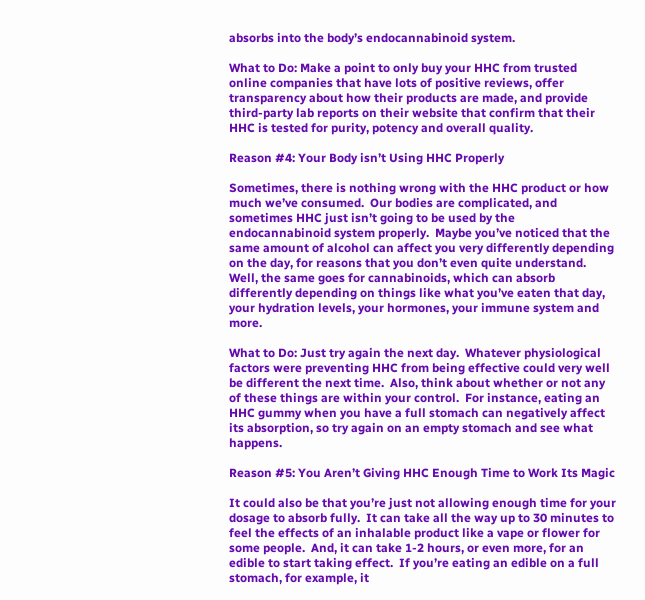absorbs into the body’s endocannabinoid system.

What to Do: Make a point to only buy your HHC from trusted online companies that have lots of positive reviews, offer transparency about how their products are made, and provide third-party lab reports on their website that confirm that their HHC is tested for purity, potency and overall quality.

Reason #4: Your Body isn’t Using HHC Properly

Sometimes, there is nothing wrong with the HHC product or how much we’ve consumed.  Our bodies are complicated, and sometimes HHC just isn’t going to be used by the endocannabinoid system properly.  Maybe you’ve noticed that the same amount of alcohol can affect you very differently depending on the day, for reasons that you don’t even quite understand.  Well, the same goes for cannabinoids, which can absorb differently depending on things like what you’ve eaten that day, your hydration levels, your hormones, your immune system and more.

What to Do: Just try again the next day.  Whatever physiological factors were preventing HHC from being effective could very well be different the next time.  Also, think about whether or not any of these things are within your control.  For instance, eating an HHC gummy when you have a full stomach can negatively affect its absorption, so try again on an empty stomach and see what happens.

Reason #5: You Aren’t Giving HHC Enough Time to Work Its Magic

It could also be that you’re just not allowing enough time for your dosage to absorb fully.  It can take all the way up to 30 minutes to feel the effects of an inhalable product like a vape or flower for some people.  And, it can take 1-2 hours, or even more, for an edible to start taking effect.  If you’re eating an edible on a full stomach, for example, it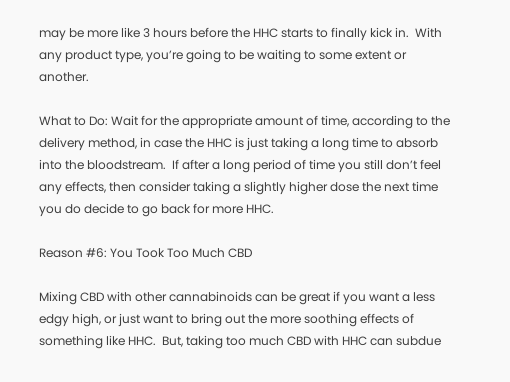may be more like 3 hours before the HHC starts to finally kick in.  With any product type, you’re going to be waiting to some extent or another.

What to Do: Wait for the appropriate amount of time, according to the delivery method, in case the HHC is just taking a long time to absorb into the bloodstream.  If after a long period of time you still don’t feel any effects, then consider taking a slightly higher dose the next time you do decide to go back for more HHC.

Reason #6: You Took Too Much CBD

Mixing CBD with other cannabinoids can be great if you want a less edgy high, or just want to bring out the more soothing effects of something like HHC.  But, taking too much CBD with HHC can subdue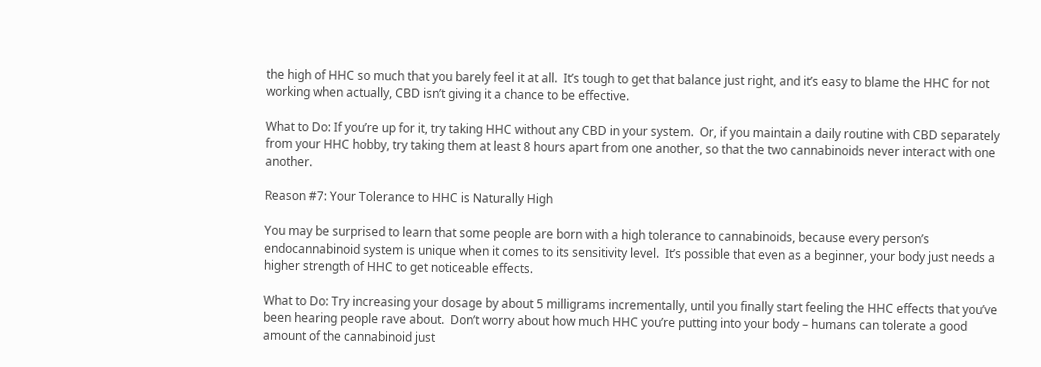the high of HHC so much that you barely feel it at all.  It’s tough to get that balance just right, and it’s easy to blame the HHC for not working when actually, CBD isn’t giving it a chance to be effective.

What to Do: If you’re up for it, try taking HHC without any CBD in your system.  Or, if you maintain a daily routine with CBD separately from your HHC hobby, try taking them at least 8 hours apart from one another, so that the two cannabinoids never interact with one another.

Reason #7: Your Tolerance to HHC is Naturally High

You may be surprised to learn that some people are born with a high tolerance to cannabinoids, because every person’s endocannabinoid system is unique when it comes to its sensitivity level.  It’s possible that even as a beginner, your body just needs a higher strength of HHC to get noticeable effects.

What to Do: Try increasing your dosage by about 5 milligrams incrementally, until you finally start feeling the HHC effects that you’ve been hearing people rave about.  Don’t worry about how much HHC you’re putting into your body – humans can tolerate a good amount of the cannabinoid just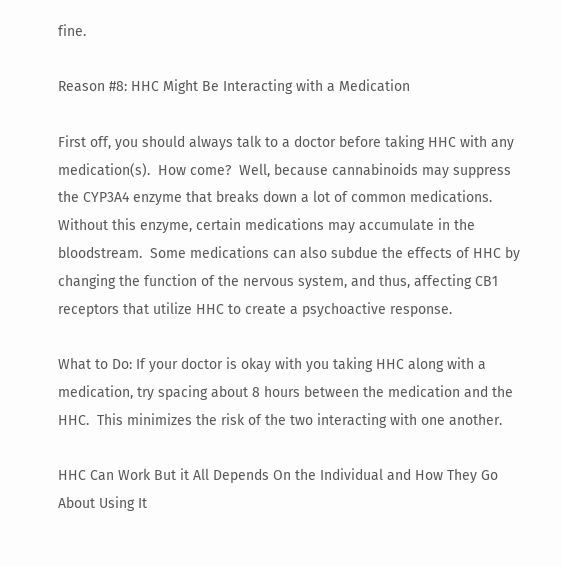fine.

Reason #8: HHC Might Be Interacting with a Medication

First off, you should always talk to a doctor before taking HHC with any medication(s).  How come?  Well, because cannabinoids may suppress the CYP3A4 enzyme that breaks down a lot of common medications.  Without this enzyme, certain medications may accumulate in the bloodstream.  Some medications can also subdue the effects of HHC by changing the function of the nervous system, and thus, affecting CB1 receptors that utilize HHC to create a psychoactive response.

What to Do: If your doctor is okay with you taking HHC along with a medication, try spacing about 8 hours between the medication and the HHC.  This minimizes the risk of the two interacting with one another.

HHC Can Work But it All Depends On the Individual and How They Go About Using It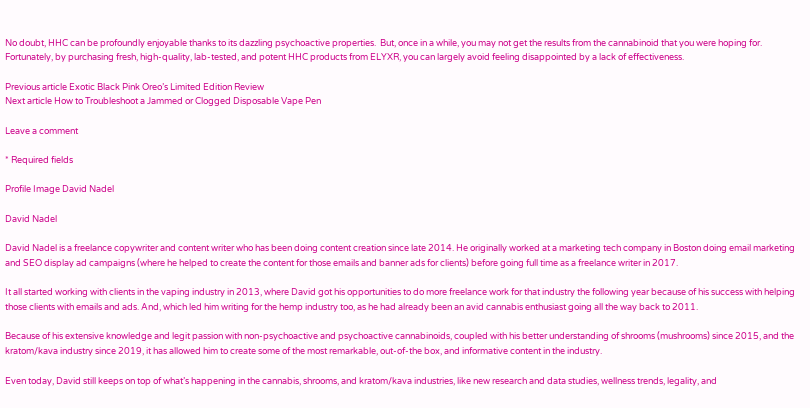No doubt, HHC can be profoundly enjoyable thanks to its dazzling psychoactive properties.  But, once in a while, you may not get the results from the cannabinoid that you were hoping for.  Fortunately, by purchasing fresh, high-quality, lab-tested, and potent HHC products from ELYXR, you can largely avoid feeling disappointed by a lack of effectiveness.

Previous article Exotic Black Pink Oreo’s Limited Edition Review
Next article How to Troubleshoot a Jammed or Clogged Disposable Vape Pen

Leave a comment

* Required fields

Profile Image David Nadel

David Nadel

David Nadel is a freelance copywriter and content writer who has been doing content creation since late 2014. He originally worked at a marketing tech company in Boston doing email marketing and SEO display ad campaigns (where he helped to create the content for those emails and banner ads for clients) before going full time as a freelance writer in 2017.

It all started working with clients in the vaping industry in 2013, where David got his opportunities to do more freelance work for that industry the following year because of his success with helping those clients with emails and ads. And, which led him writing for the hemp industry too, as he had already been an avid cannabis enthusiast going all the way back to 2011.

Because of his extensive knowledge and legit passion with non-psychoactive and psychoactive cannabinoids, coupled with his better understanding of shrooms (mushrooms) since 2015, and the kratom/kava industry since 2019, it has allowed him to create some of the most remarkable, out-of-the box, and informative content in the industry.

Even today, David still keeps on top of what’s happening in the cannabis, shrooms, and kratom/kava industries, like new research and data studies, wellness trends, legality, and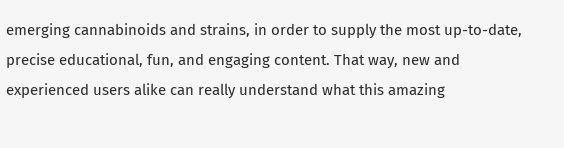emerging cannabinoids and strains, in order to supply the most up-to-date, precise educational, fun, and engaging content. That way, new and experienced users alike can really understand what this amazing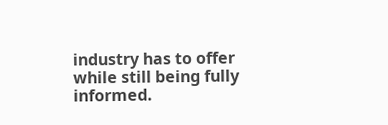industry has to offer while still being fully informed.